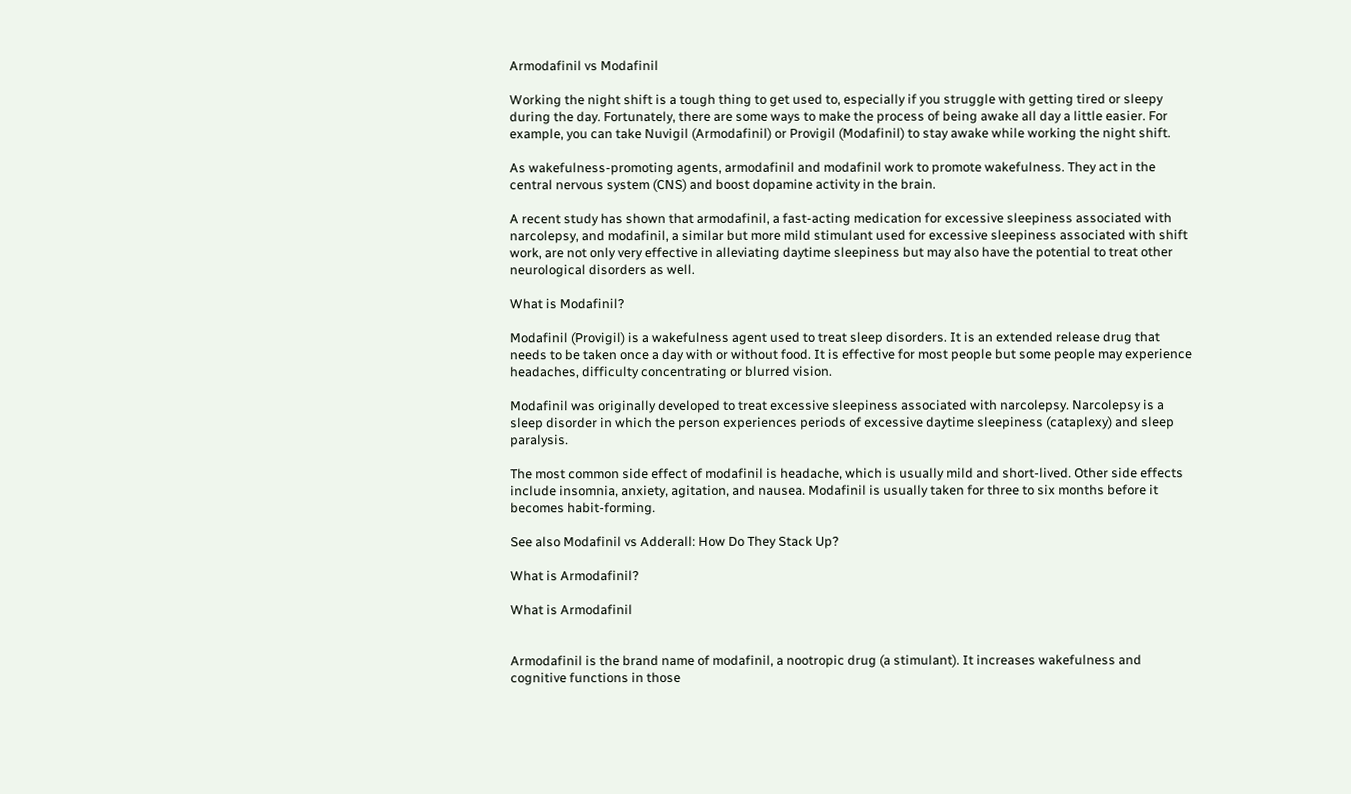Armodafinil vs Modafinil

Working the night shift is a tough thing to get used to, especially if you struggle with getting tired or sleepy during the day. Fortunately, there are some ways to make the process of being awake all day a little easier. For example, you can take Nuvigil (Armodafinil) or Provigil (Modafinil) to stay awake while working the night shift.

As wakefulness-promoting agents, armodafinil and modafinil work to promote wakefulness. They act in the central nervous system (CNS) and boost dopamine activity in the brain.

A recent study has shown that armodafinil, a fast-acting medication for excessive sleepiness associated with narcolepsy, and modafinil, a similar but more mild stimulant used for excessive sleepiness associated with shift work, are not only very effective in alleviating daytime sleepiness but may also have the potential to treat other neurological disorders as well.

What is Modafinil?

Modafinil (Provigil) is a wakefulness agent used to treat sleep disorders. It is an extended release drug that needs to be taken once a day with or without food. It is effective for most people but some people may experience headaches, difficulty concentrating or blurred vision.

Modafinil was originally developed to treat excessive sleepiness associated with narcolepsy. Narcolepsy is a sleep disorder in which the person experiences periods of excessive daytime sleepiness (cataplexy) and sleep paralysis.

The most common side effect of modafinil is headache, which is usually mild and short-lived. Other side effects include insomnia, anxiety, agitation, and nausea. Modafinil is usually taken for three to six months before it becomes habit-forming.

See also Modafinil vs Adderall: How Do They Stack Up?

What is Armodafinil?

What is Armodafinil


Armodafinil is the brand name of modafinil, a nootropic drug (a stimulant). It increases wakefulness and cognitive functions in those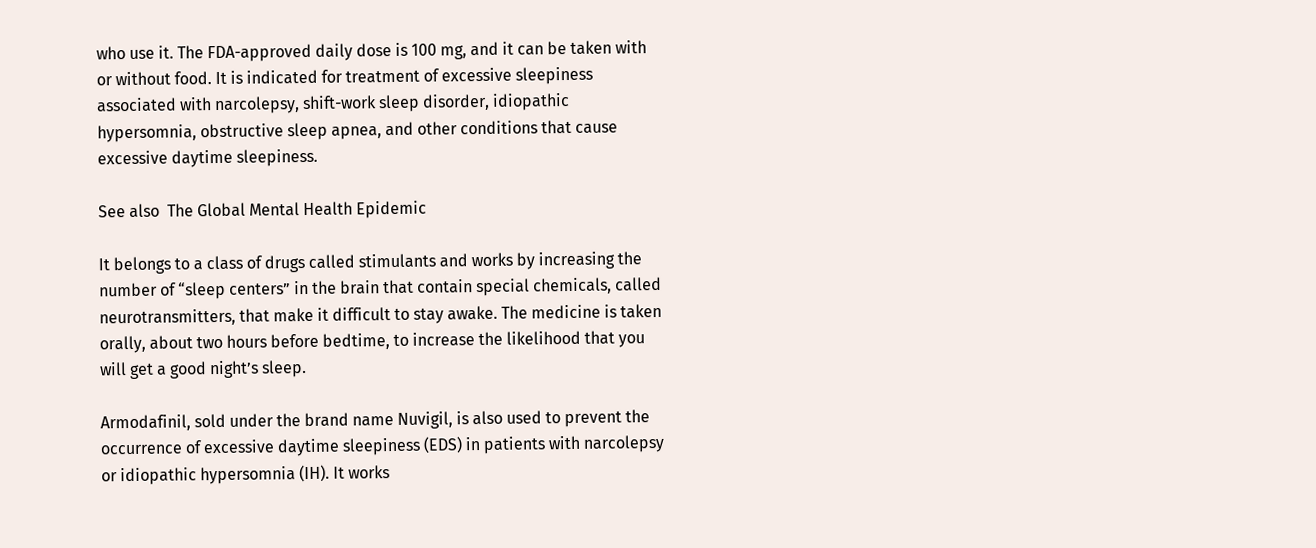who use it. The FDA-approved daily dose is 100 mg, and it can be taken with or without food. It is indicated for treatment of excessive sleepiness associated with narcolepsy, shift-work sleep disorder, idiopathic hypersomnia, obstructive sleep apnea, and other conditions that cause excessive daytime sleepiness.

See also  The Global Mental Health Epidemic

It belongs to a class of drugs called stimulants and works by increasing the number of “sleep centers” in the brain that contain special chemicals, called neurotransmitters, that make it difficult to stay awake. The medicine is taken orally, about two hours before bedtime, to increase the likelihood that you will get a good night’s sleep.

Armodafinil, sold under the brand name Nuvigil, is also used to prevent the occurrence of excessive daytime sleepiness (EDS) in patients with narcolepsy or idiopathic hypersomnia (IH). It works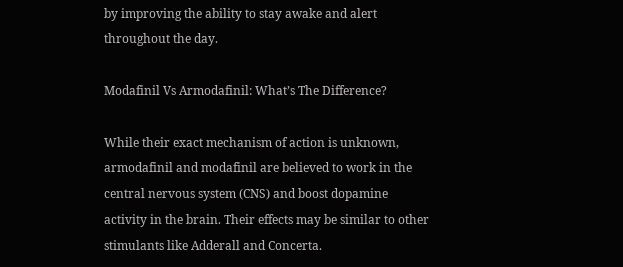by improving the ability to stay awake and alert throughout the day.

Modafinil Vs Armodafinil: What’s The Difference?

While their exact mechanism of action is unknown, armodafinil and modafinil are believed to work in the central nervous system (CNS) and boost dopamine activity in the brain. Their effects may be similar to other stimulants like Adderall and Concerta.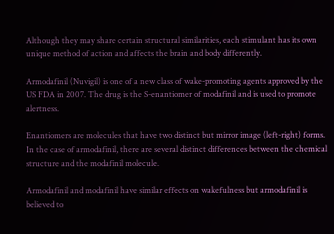Although they may share certain structural similarities, each stimulant has its own unique method of action and affects the brain and body differently.

Armodafinil (Nuvigil) is one of a new class of wake-promoting agents approved by the US FDA in 2007. The drug is the S-enantiomer of modafinil and is used to promote alertness.

Enantiomers are molecules that have two distinct but mirror image (left-right) forms. In the case of armodafinil, there are several distinct differences between the chemical structure and the modafinil molecule.

Armodafinil and modafinil have similar effects on wakefulness but armodafinil is believed to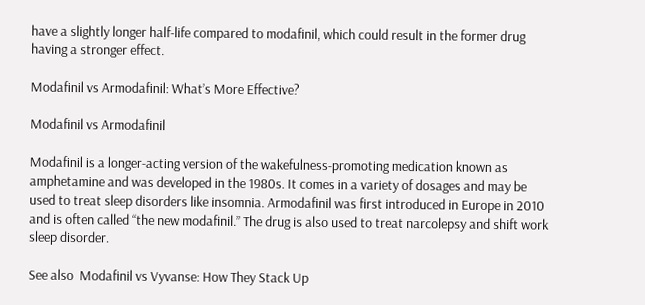have a slightly longer half-life compared to modafinil, which could result in the former drug having a stronger effect.

Modafinil vs Armodafinil: What’s More Effective?

Modafinil vs Armodafinil

Modafinil is a longer-acting version of the wakefulness-promoting medication known as amphetamine and was developed in the 1980s. It comes in a variety of dosages and may be used to treat sleep disorders like insomnia. Armodafinil was first introduced in Europe in 2010 and is often called “the new modafinil.” The drug is also used to treat narcolepsy and shift work sleep disorder.

See also  Modafinil vs Vyvanse: How They Stack Up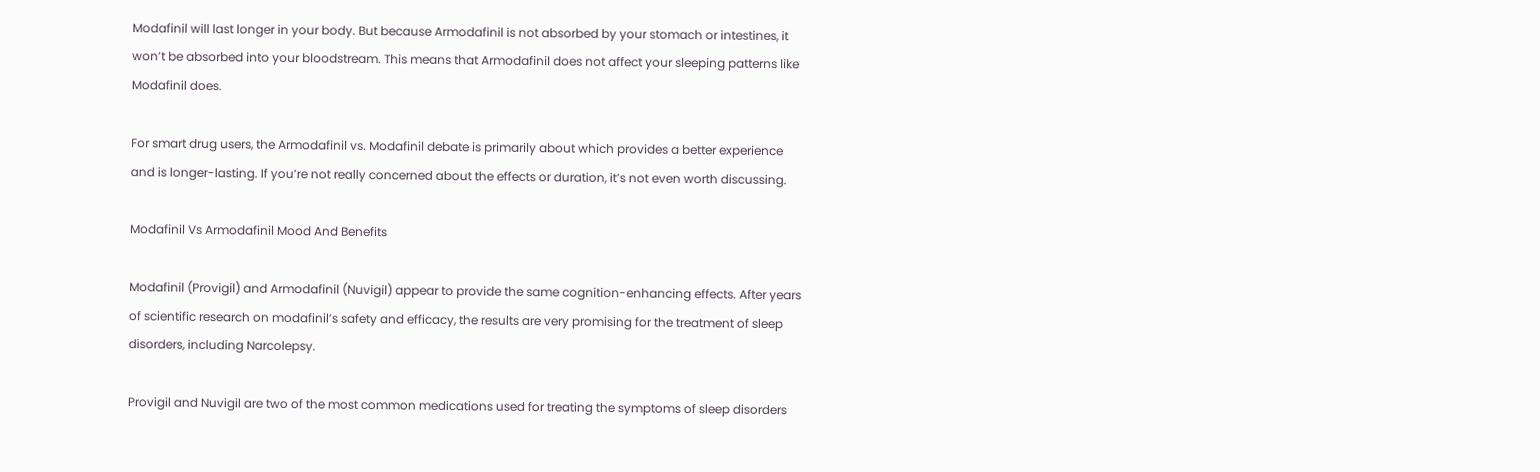Modafinil will last longer in your body. But because Armodafinil is not absorbed by your stomach or intestines, it won’t be absorbed into your bloodstream. This means that Armodafinil does not affect your sleeping patterns like Modafinil does.

For smart drug users, the Armodafinil vs. Modafinil debate is primarily about which provides a better experience and is longer-lasting. If you’re not really concerned about the effects or duration, it’s not even worth discussing.

Modafinil Vs Armodafinil Mood And Benefits

Modafinil (Provigil) and Armodafinil (Nuvigil) appear to provide the same cognition-enhancing effects. After years of scientific research on modafinil’s safety and efficacy, the results are very promising for the treatment of sleep disorders, including Narcolepsy.

Provigil and Nuvigil are two of the most common medications used for treating the symptoms of sleep disorders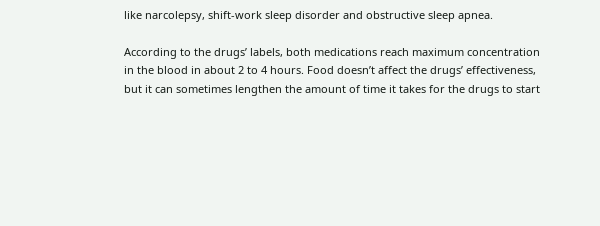like narcolepsy, shift-work sleep disorder and obstructive sleep apnea.

According to the drugs’ labels, both medications reach maximum concentration in the blood in about 2 to 4 hours. Food doesn’t affect the drugs’ effectiveness, but it can sometimes lengthen the amount of time it takes for the drugs to start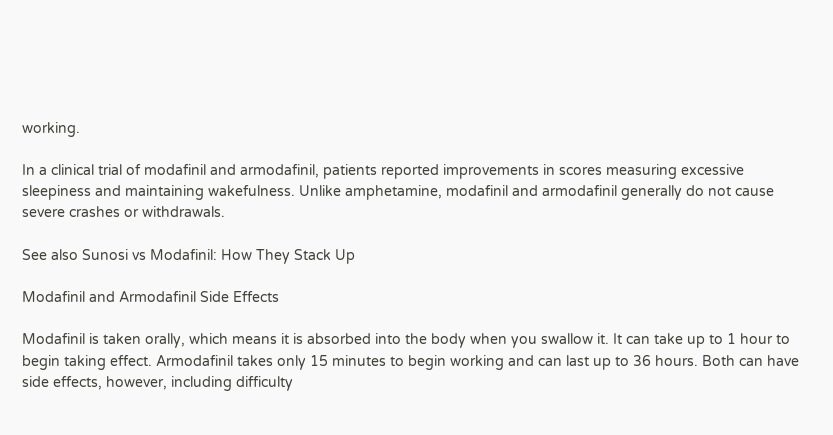working.

In a clinical trial of modafinil and armodafinil, patients reported improvements in scores measuring excessive sleepiness and maintaining wakefulness. Unlike amphetamine, modafinil and armodafinil generally do not cause severe crashes or withdrawals.

See also Sunosi vs Modafinil: How They Stack Up

Modafinil and Armodafinil Side Effects

Modafinil is taken orally, which means it is absorbed into the body when you swallow it. It can take up to 1 hour to begin taking effect. Armodafinil takes only 15 minutes to begin working and can last up to 36 hours. Both can have side effects, however, including difficulty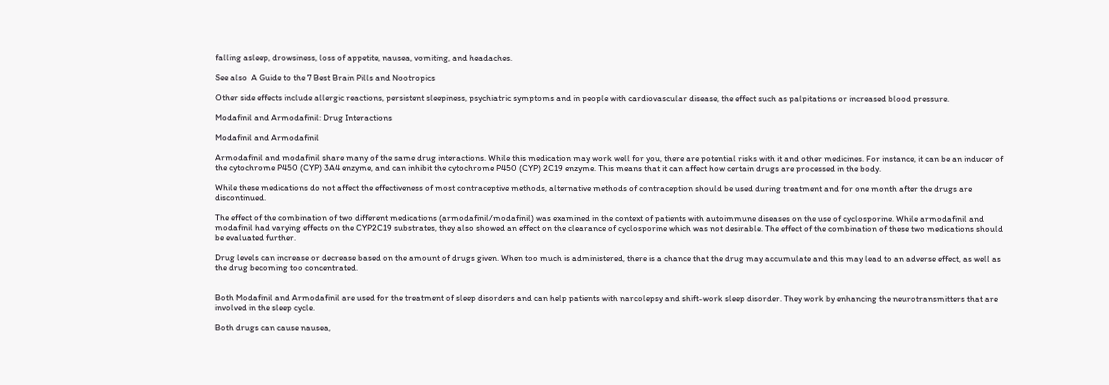falling asleep, drowsiness, loss of appetite, nausea, vomiting, and headaches.

See also  A Guide to the 7 Best Brain Pills and Nootropics

Other side effects include allergic reactions, persistent sleepiness, psychiatric symptoms and in people with cardiovascular disease, the effect such as palpitations or increased blood pressure.

Modafinil and Armodafinil: Drug Interactions

Modafinil and Armodafinil

Armodafinil and modafinil share many of the same drug interactions. While this medication may work well for you, there are potential risks with it and other medicines. For instance, it can be an inducer of the cytochrome P450 (CYP) 3A4 enzyme, and can inhibit the cytochrome P450 (CYP) 2C19 enzyme. This means that it can affect how certain drugs are processed in the body.

While these medications do not affect the effectiveness of most contraceptive methods, alternative methods of contraception should be used during treatment and for one month after the drugs are discontinued.

The effect of the combination of two different medications (armodafinil/modafinil) was examined in the context of patients with autoimmune diseases on the use of cyclosporine. While armodafinil and modafinil had varying effects on the CYP2C19 substrates, they also showed an effect on the clearance of cyclosporine which was not desirable. The effect of the combination of these two medications should be evaluated further.

Drug levels can increase or decrease based on the amount of drugs given. When too much is administered, there is a chance that the drug may accumulate and this may lead to an adverse effect, as well as the drug becoming too concentrated.


Both Modafinil and Armodafinil are used for the treatment of sleep disorders and can help patients with narcolepsy and shift-work sleep disorder. They work by enhancing the neurotransmitters that are involved in the sleep cycle.

Both drugs can cause nausea,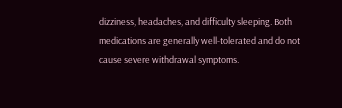dizziness, headaches, and difficulty sleeping. Both medications are generally well-tolerated and do not cause severe withdrawal symptoms.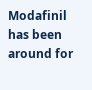Modafinil has been around for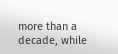more than a decade, while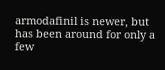armodafinil is newer, but has been around for only a few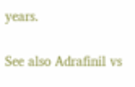years.

See also Adrafinil vs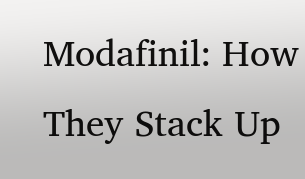Modafinil: How They Stack Up